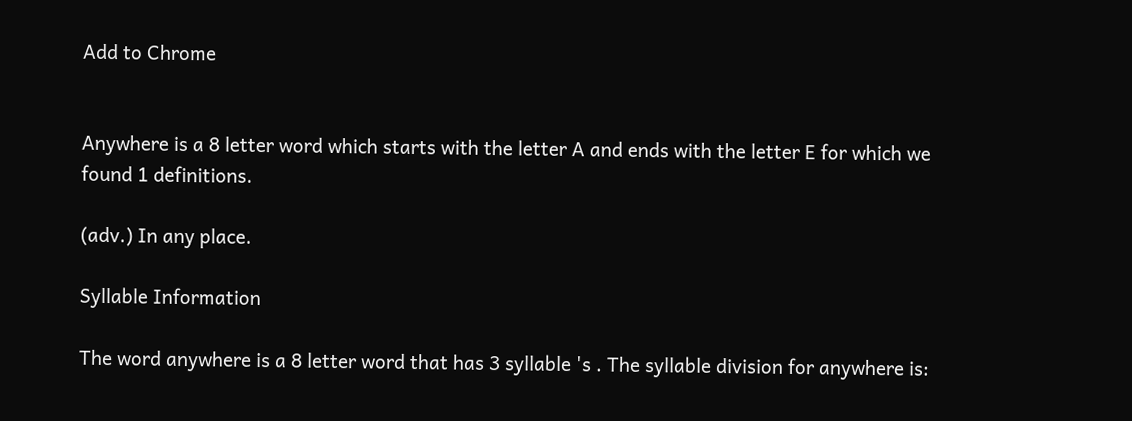Add to Chrome


Anywhere is a 8 letter word which starts with the letter A and ends with the letter E for which we found 1 definitions.

(adv.) In any place.

Syllable Information

The word anywhere is a 8 letter word that has 3 syllable 's . The syllable division for anywhere is: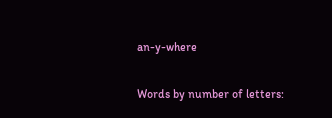an-y-where

Words by number of letters: